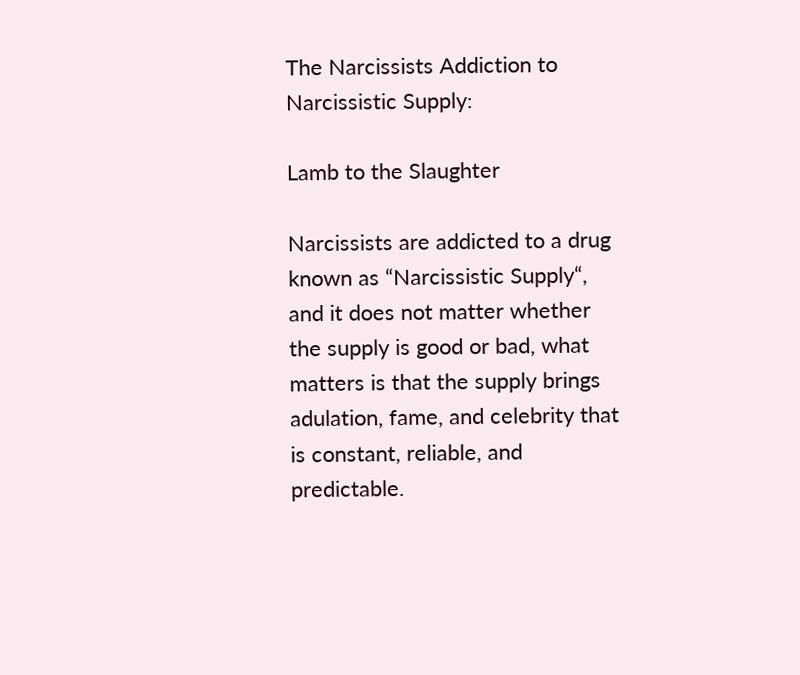The Narcissists Addiction to Narcissistic Supply:

Lamb to the Slaughter

Narcissists are addicted to a drug known as “Narcissistic Supply“, and it does not matter whether the supply is good or bad, what matters is that the supply brings adulation, fame, and celebrity that is constant, reliable, and predictable.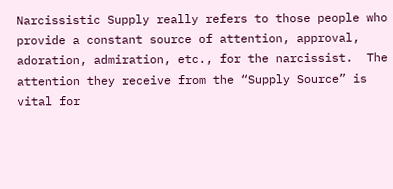Narcissistic Supply really refers to those people who provide a constant source of attention, approval, adoration, admiration, etc., for the narcissist.  The attention they receive from the “Supply Source” is vital for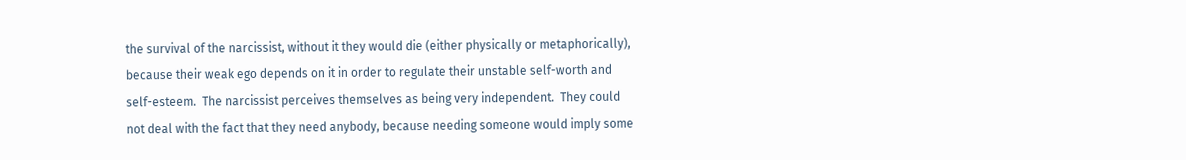the survival of the narcissist, without it they would die (either physically or metaphorically), because their weak ego depends on it in order to regulate their unstable self-worth and self-esteem.  The narcissist perceives themselves as being very independent.  They could not deal with the fact that they need anybody, because needing someone would imply some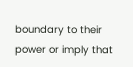boundary to their power or imply that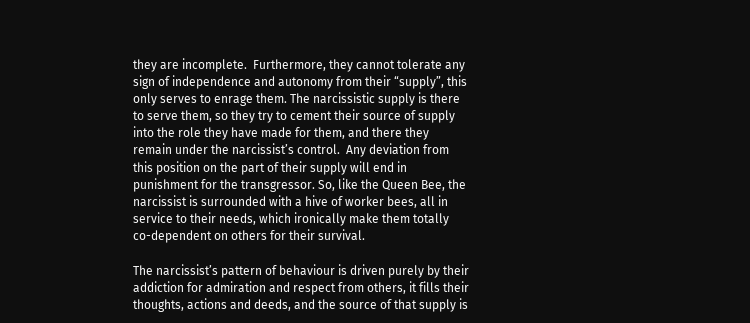they are incomplete.  Furthermore, they cannot tolerate any sign of independence and autonomy from their “supply”, this only serves to enrage them. The narcissistic supply is there to serve them, so they try to cement their source of supply into the role they have made for them, and there they remain under the narcissist’s control.  Any deviation from this position on the part of their supply will end in punishment for the transgressor. So, like the Queen Bee, the narcissist is surrounded with a hive of worker bees, all in service to their needs, which ironically make them totally co-dependent on others for their survival.

The narcissist’s pattern of behaviour is driven purely by their addiction for admiration and respect from others, it fills their thoughts, actions and deeds, and the source of that supply is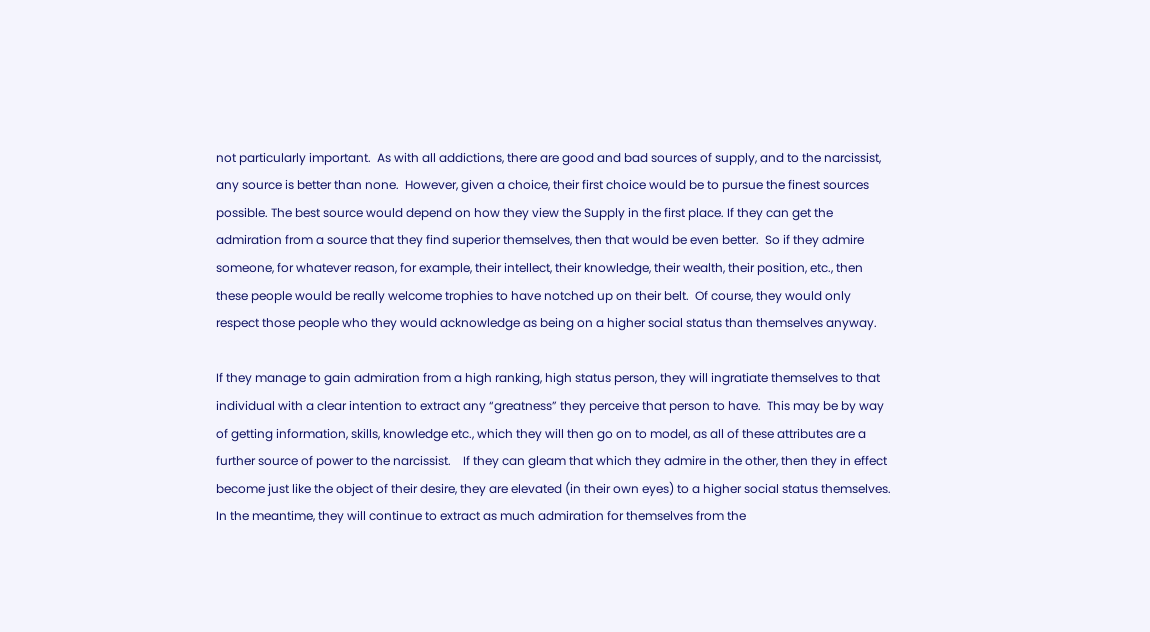not particularly important.  As with all addictions, there are good and bad sources of supply, and to the narcissist, any source is better than none.  However, given a choice, their first choice would be to pursue the finest sources possible. The best source would depend on how they view the Supply in the first place. If they can get the admiration from a source that they find superior themselves, then that would be even better.  So if they admire someone, for whatever reason, for example, their intellect, their knowledge, their wealth, their position, etc., then these people would be really welcome trophies to have notched up on their belt.  Of course, they would only respect those people who they would acknowledge as being on a higher social status than themselves anyway.

If they manage to gain admiration from a high ranking, high status person, they will ingratiate themselves to that individual with a clear intention to extract any “greatness” they perceive that person to have.  This may be by way of getting information, skills, knowledge etc., which they will then go on to model, as all of these attributes are a further source of power to the narcissist.    If they can gleam that which they admire in the other, then they in effect become just like the object of their desire, they are elevated (in their own eyes) to a higher social status themselves.  In the meantime, they will continue to extract as much admiration for themselves from the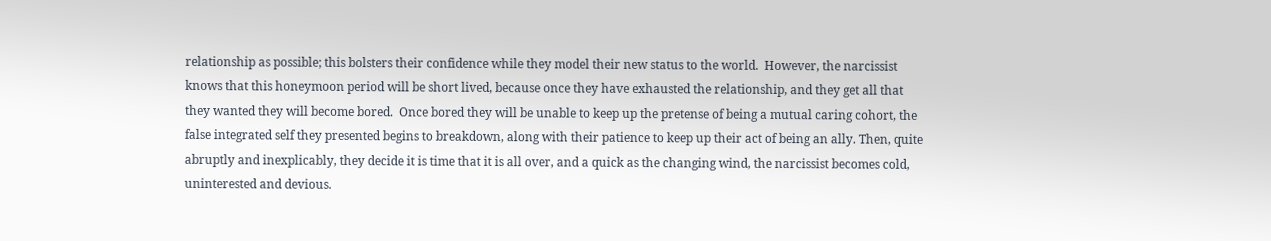relationship as possible; this bolsters their confidence while they model their new status to the world.  However, the narcissist knows that this honeymoon period will be short lived, because once they have exhausted the relationship, and they get all that they wanted they will become bored.  Once bored they will be unable to keep up the pretense of being a mutual caring cohort, the false integrated self they presented begins to breakdown, along with their patience to keep up their act of being an ally. Then, quite abruptly and inexplicably, they decide it is time that it is all over, and a quick as the changing wind, the narcissist becomes cold, uninterested and devious.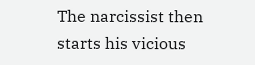The narcissist then starts his vicious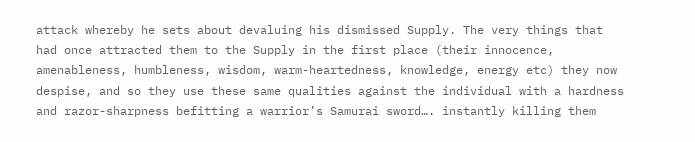attack whereby he sets about devaluing his dismissed Supply. The very things that had once attracted them to the Supply in the first place (their innocence, amenableness, humbleness, wisdom, warm-heartedness, knowledge, energy etc) they now despise, and so they use these same qualities against the individual with a hardness and razor-sharpness befitting a warrior’s Samurai sword…. instantly killing them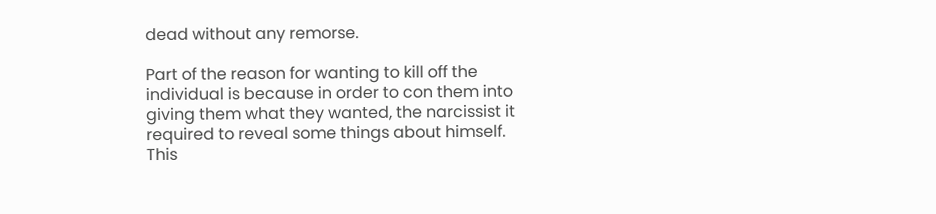dead without any remorse.

Part of the reason for wanting to kill off the individual is because in order to con them into giving them what they wanted, the narcissist it required to reveal some things about himself.  This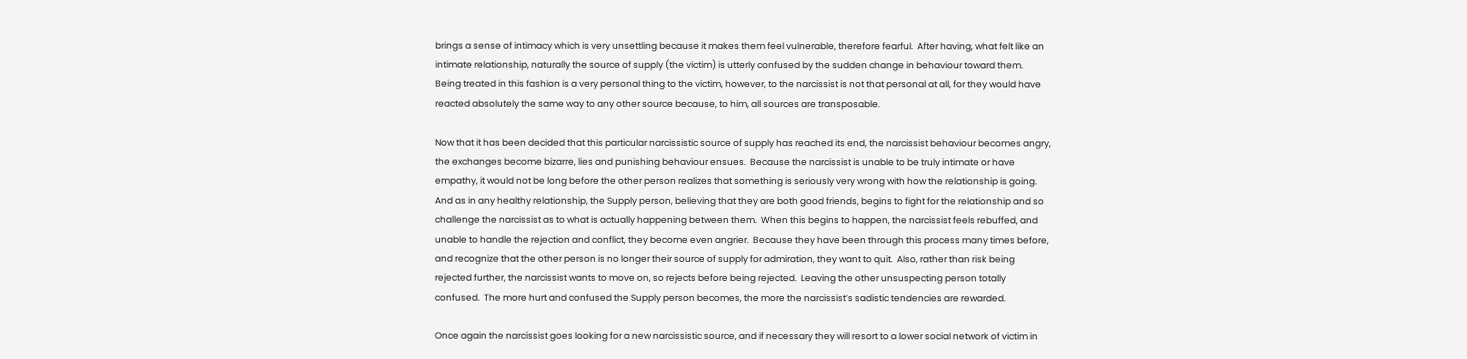brings a sense of intimacy which is very unsettling because it makes them feel vulnerable, therefore fearful.  After having, what felt like an intimate relationship, naturally the source of supply (the victim) is utterly confused by the sudden change in behaviour toward them.  Being treated in this fashion is a very personal thing to the victim, however, to the narcissist is not that personal at all, for they would have reacted absolutely the same way to any other source because, to him, all sources are transposable.

Now that it has been decided that this particular narcissistic source of supply has reached its end, the narcissist behaviour becomes angry, the exchanges become bizarre, lies and punishing behaviour ensues.  Because the narcissist is unable to be truly intimate or have empathy, it would not be long before the other person realizes that something is seriously very wrong with how the relationship is going.  And as in any healthy relationship, the Supply person, believing that they are both good friends, begins to fight for the relationship and so challenge the narcissist as to what is actually happening between them.  When this begins to happen, the narcissist feels rebuffed, and unable to handle the rejection and conflict, they become even angrier.  Because they have been through this process many times before, and recognize that the other person is no longer their source of supply for admiration, they want to quit.  Also, rather than risk being rejected further, the narcissist wants to move on, so rejects before being rejected.  Leaving the other unsuspecting person totally confused.  The more hurt and confused the Supply person becomes, the more the narcissist’s sadistic tendencies are rewarded.

Once again the narcissist goes looking for a new narcissistic source, and if necessary they will resort to a lower social network of victim in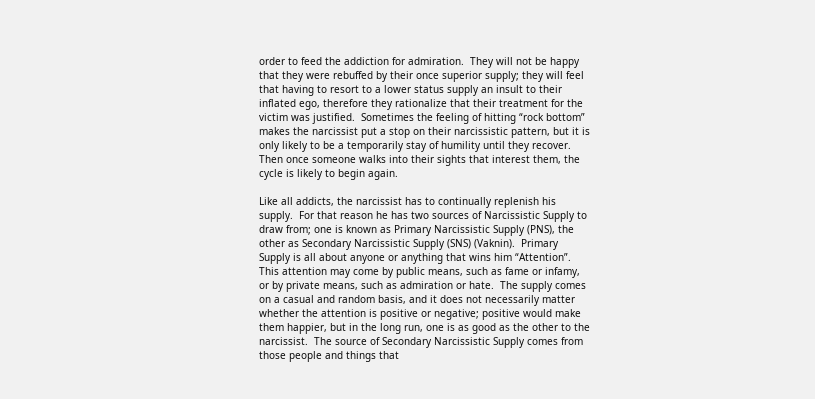order to feed the addiction for admiration.  They will not be happy that they were rebuffed by their once superior supply; they will feel that having to resort to a lower status supply an insult to their inflated ego, therefore they rationalize that their treatment for the victim was justified.  Sometimes the feeling of hitting “rock bottom” makes the narcissist put a stop on their narcissistic pattern, but it is only likely to be a temporarily stay of humility until they recover.  Then once someone walks into their sights that interest them, the cycle is likely to begin again.

Like all addicts, the narcissist has to continually replenish his supply.  For that reason he has two sources of Narcissistic Supply to draw from; one is known as Primary Narcissistic Supply (PNS), the other as Secondary Narcissistic Supply (SNS) (Vaknin).  Primary Supply is all about anyone or anything that wins him “Attention”.  This attention may come by public means, such as fame or infamy, or by private means, such as admiration or hate.  The supply comes on a casual and random basis, and it does not necessarily matter whether the attention is positive or negative; positive would make them happier, but in the long run, one is as good as the other to the narcissist.  The source of Secondary Narcissistic Supply comes from those people and things that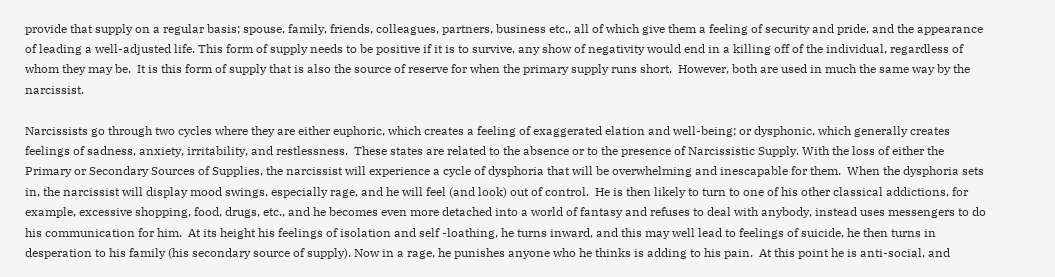provide that supply on a regular basis; spouse, family, friends, colleagues, partners, business etc., all of which give them a feeling of security and pride, and the appearance of leading a well-adjusted life. This form of supply needs to be positive if it is to survive, any show of negativity would end in a killing off of the individual, regardless of whom they may be.  It is this form of supply that is also the source of reserve for when the primary supply runs short.  However, both are used in much the same way by the narcissist.

Narcissists go through two cycles where they are either euphoric, which creates a feeling of exaggerated elation and well-being; or dysphonic, which generally creates feelings of sadness, anxiety, irritability, and restlessness.  These states are related to the absence or to the presence of Narcissistic Supply. With the loss of either the Primary or Secondary Sources of Supplies, the narcissist will experience a cycle of dysphoria that will be overwhelming and inescapable for them.  When the dysphoria sets in, the narcissist will display mood swings, especially rage, and he will feel (and look) out of control.  He is then likely to turn to one of his other classical addictions, for example, excessive shopping, food, drugs, etc., and he becomes even more detached into a world of fantasy and refuses to deal with anybody, instead uses messengers to do his communication for him.  At its height his feelings of isolation and self -loathing, he turns inward, and this may well lead to feelings of suicide, he then turns in desperation to his family (his secondary source of supply). Now in a rage, he punishes anyone who he thinks is adding to his pain.  At this point he is anti-social, and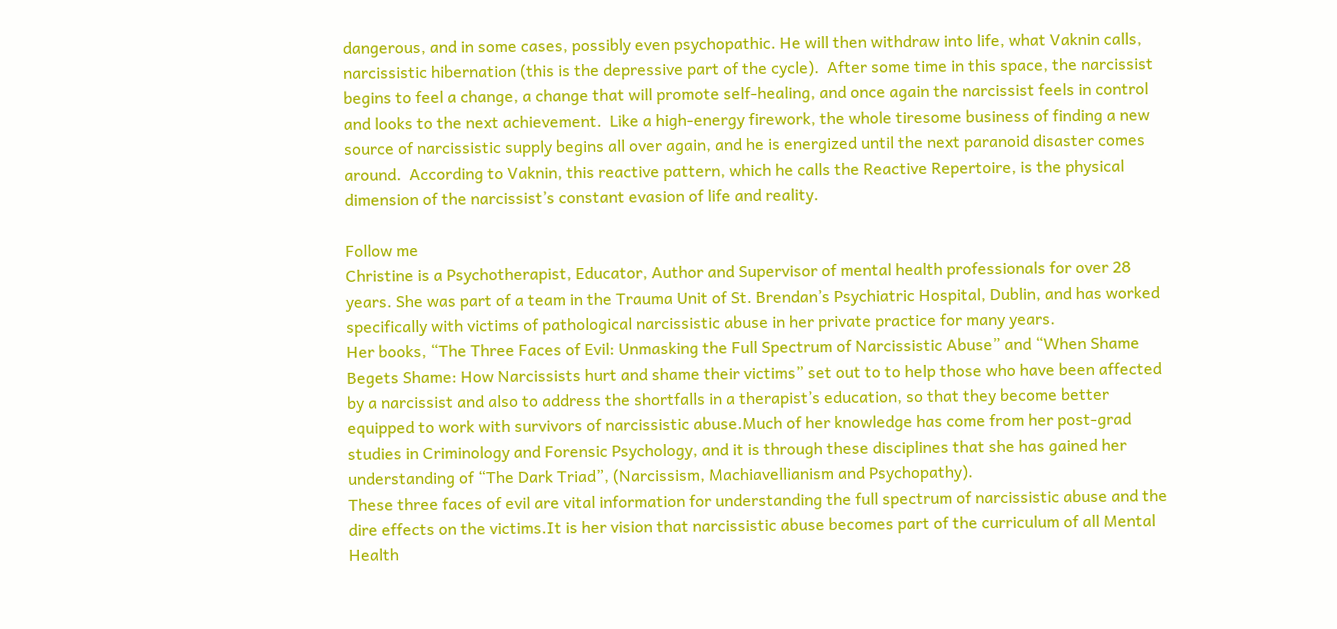dangerous, and in some cases, possibly even psychopathic. He will then withdraw into life, what Vaknin calls, narcissistic hibernation (this is the depressive part of the cycle).  After some time in this space, the narcissist begins to feel a change, a change that will promote self-healing, and once again the narcissist feels in control and looks to the next achievement.  Like a high-energy firework, the whole tiresome business of finding a new source of narcissistic supply begins all over again, and he is energized until the next paranoid disaster comes around.  According to Vaknin, this reactive pattern, which he calls the Reactive Repertoire, is the physical dimension of the narcissist’s constant evasion of life and reality.

Follow me
Christine is a Psychotherapist, Educator, Author and Supervisor of mental health professionals for over 28 years. She was part of a team in the Trauma Unit of St. Brendan’s Psychiatric Hospital, Dublin, and has worked specifically with victims of pathological narcissistic abuse in her private practice for many years.
Her books, “The Three Faces of Evil: Unmasking the Full Spectrum of Narcissistic Abuse” and “When Shame Begets Shame: How Narcissists hurt and shame their victims” set out to to help those who have been affected by a narcissist and also to address the shortfalls in a therapist’s education, so that they become better equipped to work with survivors of narcissistic abuse.Much of her knowledge has come from her post-grad studies in Criminology and Forensic Psychology, and it is through these disciplines that she has gained her understanding of “The Dark Triad”, (Narcissism, Machiavellianism and Psychopathy).
These three faces of evil are vital information for understanding the full spectrum of narcissistic abuse and the dire effects on the victims.It is her vision that narcissistic abuse becomes part of the curriculum of all Mental Health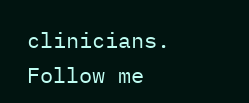clinicians.
Follow me